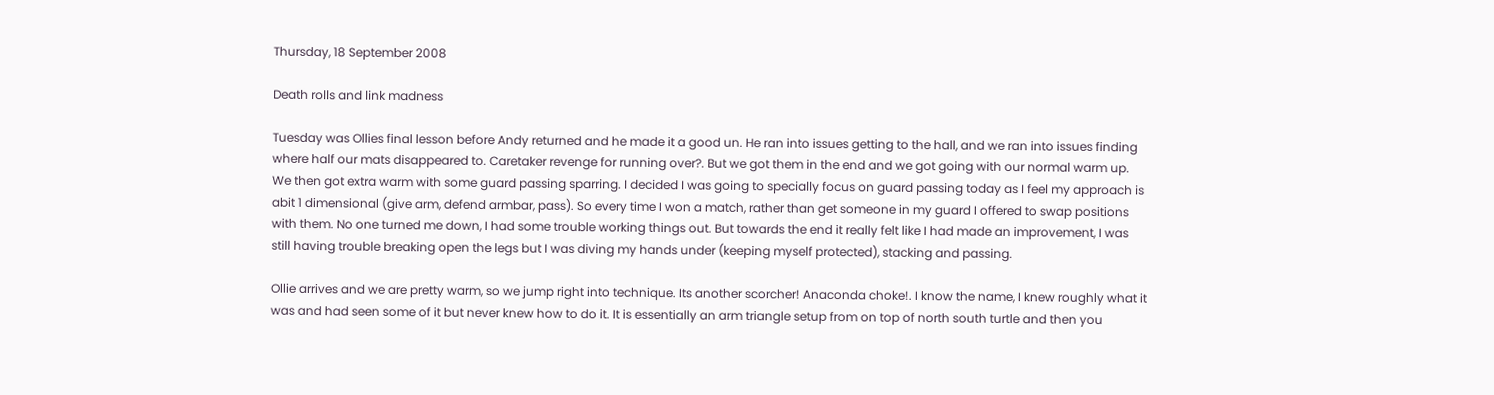Thursday, 18 September 2008

Death rolls and link madness

Tuesday was Ollies final lesson before Andy returned and he made it a good un. He ran into issues getting to the hall, and we ran into issues finding where half our mats disappeared to. Caretaker revenge for running over?. But we got them in the end and we got going with our normal warm up. We then got extra warm with some guard passing sparring. I decided I was going to specially focus on guard passing today as I feel my approach is abit 1 dimensional (give arm, defend armbar, pass). So every time I won a match, rather than get someone in my guard I offered to swap positions with them. No one turned me down, I had some trouble working things out. But towards the end it really felt like I had made an improvement, I was still having trouble breaking open the legs but I was diving my hands under (keeping myself protected), stacking and passing.

Ollie arrives and we are pretty warm, so we jump right into technique. Its another scorcher! Anaconda choke!. I know the name, I knew roughly what it was and had seen some of it but never knew how to do it. It is essentially an arm triangle setup from on top of north south turtle and then you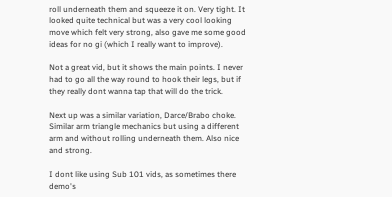roll underneath them and squeeze it on. Very tight. It looked quite technical but was a very cool looking move which felt very strong, also gave me some good ideas for no gi (which I really want to improve).

Not a great vid, but it shows the main points. I never had to go all the way round to hook their legs, but if they really dont wanna tap that will do the trick.

Next up was a similar variation, Darce/Brabo choke. Similar arm triangle mechanics but using a different arm and without rolling underneath them. Also nice and strong.

I dont like using Sub 101 vids, as sometimes there demo's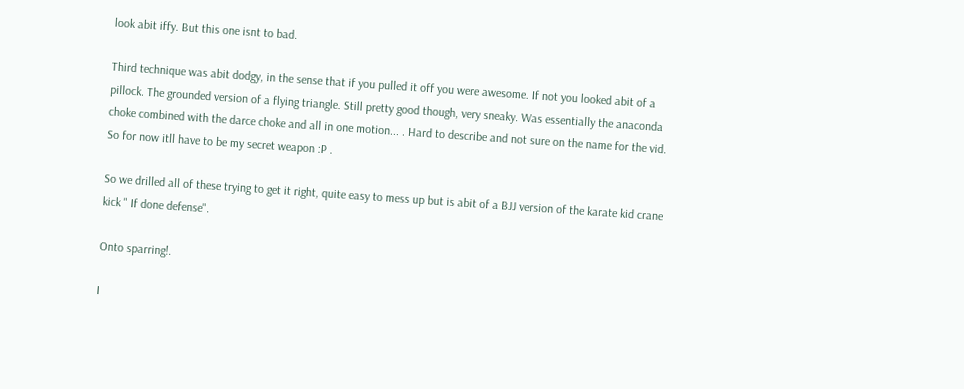look abit iffy. But this one isnt to bad.

Third technique was abit dodgy, in the sense that if you pulled it off you were awesome. If not you looked abit of a pillock. The grounded version of a flying triangle. Still pretty good though, very sneaky. Was essentially the anaconda choke combined with the darce choke and all in one motion... . Hard to describe and not sure on the name for the vid. So for now itll have to be my secret weapon :P .

So we drilled all of these trying to get it right, quite easy to mess up but is abit of a BJJ version of the karate kid crane kick " If done defense".

Onto sparring!.

I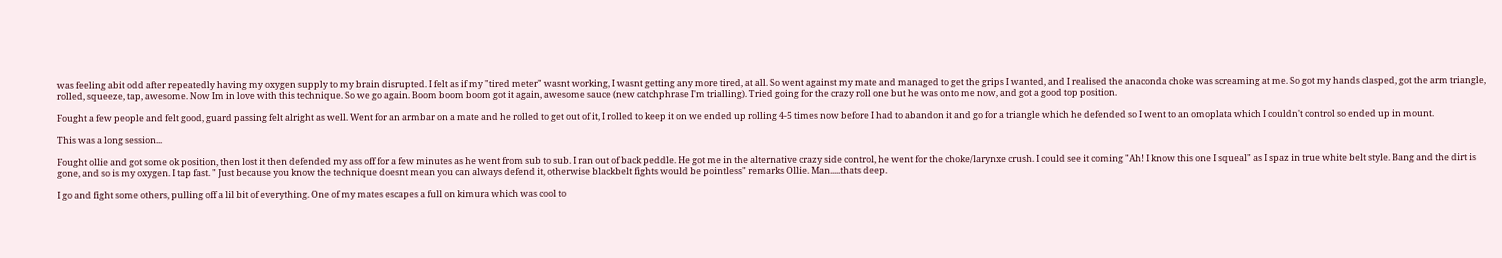was feeling abit odd after repeatedly having my oxygen supply to my brain disrupted. I felt as if my "tired meter" wasnt working, I wasnt getting any more tired, at all. So went against my mate and managed to get the grips I wanted, and I realised the anaconda choke was screaming at me. So got my hands clasped, got the arm triangle, rolled, squeeze, tap, awesome. Now Im in love with this technique. So we go again. Boom boom boom got it again, awesome sauce (new catchphrase I'm trialling). Tried going for the crazy roll one but he was onto me now, and got a good top position.

Fought a few people and felt good, guard passing felt alright as well. Went for an armbar on a mate and he rolled to get out of it, I rolled to keep it on we ended up rolling 4-5 times now before I had to abandon it and go for a triangle which he defended so I went to an omoplata which I couldn't control so ended up in mount.

This was a long session...

Fought ollie and got some ok position, then lost it then defended my ass off for a few minutes as he went from sub to sub. I ran out of back peddle. He got me in the alternative crazy side control, he went for the choke/larynxe crush. I could see it coming "Ah! I know this one I squeal" as I spaz in true white belt style. Bang and the dirt is gone, and so is my oxygen. I tap fast. " Just because you know the technique doesnt mean you can always defend it, otherwise blackbelt fights would be pointless" remarks Ollie. Man.....thats deep.

I go and fight some others, pulling off a lil bit of everything. One of my mates escapes a full on kimura which was cool to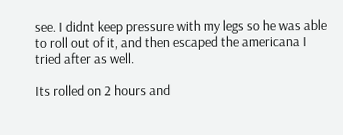see. I didnt keep pressure with my legs so he was able to roll out of it, and then escaped the americana I tried after as well.

Its rolled on 2 hours and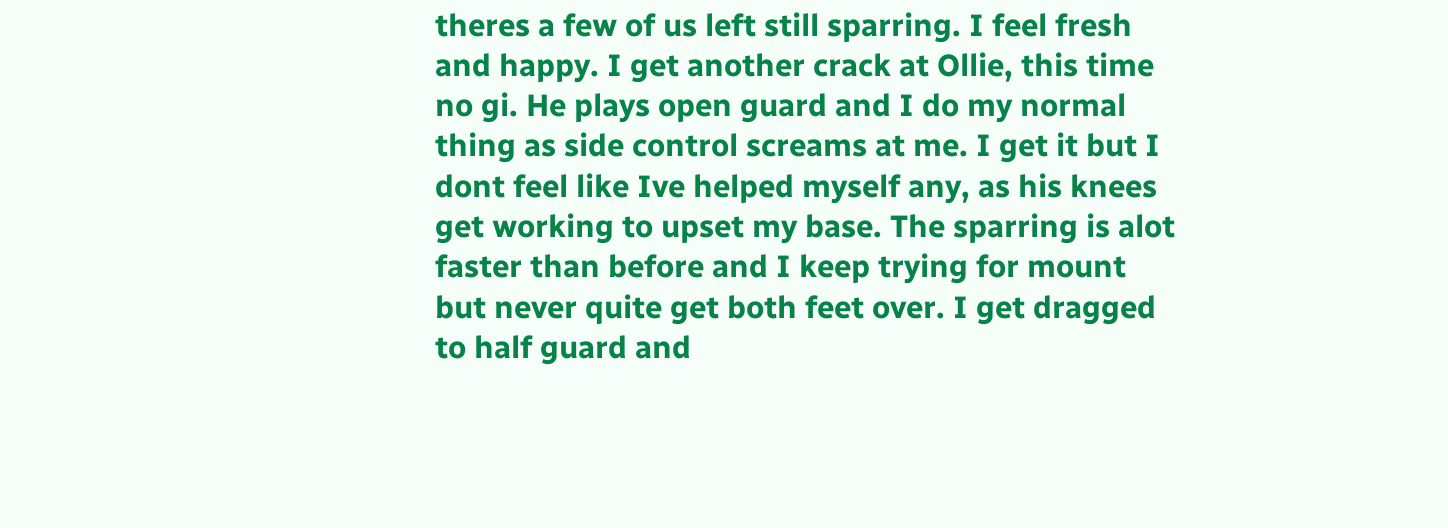theres a few of us left still sparring. I feel fresh and happy. I get another crack at Ollie, this time no gi. He plays open guard and I do my normal thing as side control screams at me. I get it but I dont feel like Ive helped myself any, as his knees get working to upset my base. The sparring is alot faster than before and I keep trying for mount but never quite get both feet over. I get dragged to half guard and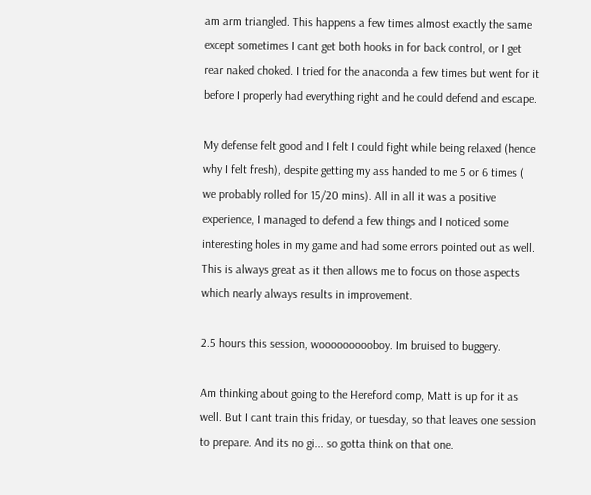am arm triangled. This happens a few times almost exactly the same except sometimes I cant get both hooks in for back control, or I get rear naked choked. I tried for the anaconda a few times but went for it before I properly had everything right and he could defend and escape.

My defense felt good and I felt I could fight while being relaxed (hence why I felt fresh), despite getting my ass handed to me 5 or 6 times ( we probably rolled for 15/20 mins). All in all it was a positive experience, I managed to defend a few things and I noticed some interesting holes in my game and had some errors pointed out as well. This is always great as it then allows me to focus on those aspects which nearly always results in improvement.

2.5 hours this session, woooooooooboy. Im bruised to buggery.

Am thinking about going to the Hereford comp, Matt is up for it as well. But I cant train this friday, or tuesday, so that leaves one session to prepare. And its no gi... so gotta think on that one.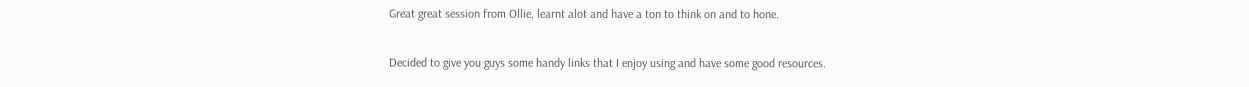Great great session from Ollie, learnt alot and have a ton to think on and to hone.

Decided to give you guys some handy links that I enjoy using and have some good resources.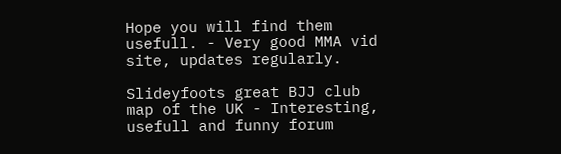Hope you will find them usefull. - Very good MMA vid site, updates regularly.

Slideyfoots great BJJ club map of the UK - Interesting, usefull and funny forum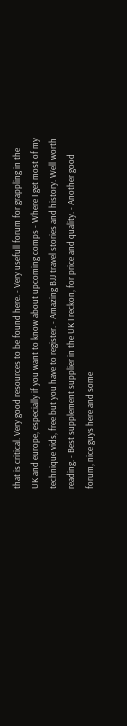that is critical. Very good resources to be found here. - Very usefull forum for grappling in the UK and europe, especially if you want to know about upcoming comps - Where I get most of my technique vids, free but you have to register. - Amazing BJJ travel stories and history. Well worth reading. - Best supplement supplier in the UK I reckon, for price and quality. - Another good forum, nice guys here and some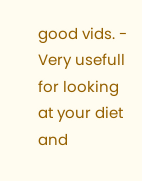good vids. - Very usefull for looking at your diet and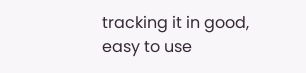tracking it in good, easy to use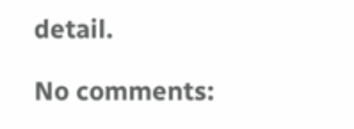detail.

No comments: